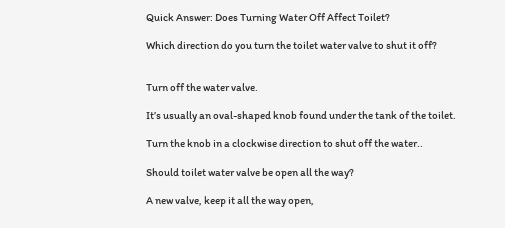Quick Answer: Does Turning Water Off Affect Toilet?

Which direction do you turn the toilet water valve to shut it off?


Turn off the water valve.

It’s usually an oval-shaped knob found under the tank of the toilet.

Turn the knob in a clockwise direction to shut off the water..

Should toilet water valve be open all the way?

A new valve, keep it all the way open,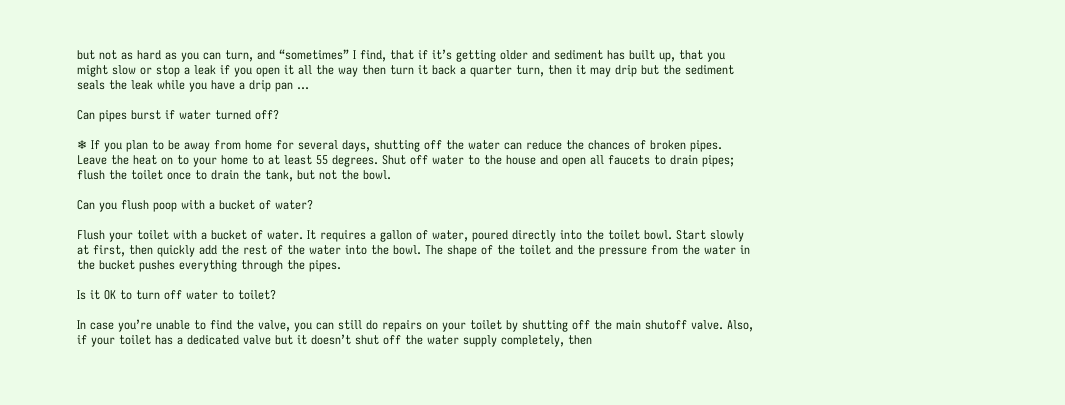but not as hard as you can turn, and “sometimes” I find, that if it’s getting older and sediment has built up, that you might slow or stop a leak if you open it all the way then turn it back a quarter turn, then it may drip but the sediment seals the leak while you have a drip pan …

Can pipes burst if water turned off?

❄ If you plan to be away from home for several days, shutting off the water can reduce the chances of broken pipes. Leave the heat on to your home to at least 55 degrees. Shut off water to the house and open all faucets to drain pipes; flush the toilet once to drain the tank, but not the bowl.

Can you flush poop with a bucket of water?

Flush your toilet with a bucket of water. It requires a gallon of water, poured directly into the toilet bowl. Start slowly at first, then quickly add the rest of the water into the bowl. The shape of the toilet and the pressure from the water in the bucket pushes everything through the pipes.

Is it OK to turn off water to toilet?

In case you’re unable to find the valve, you can still do repairs on your toilet by shutting off the main shutoff valve. Also, if your toilet has a dedicated valve but it doesn’t shut off the water supply completely, then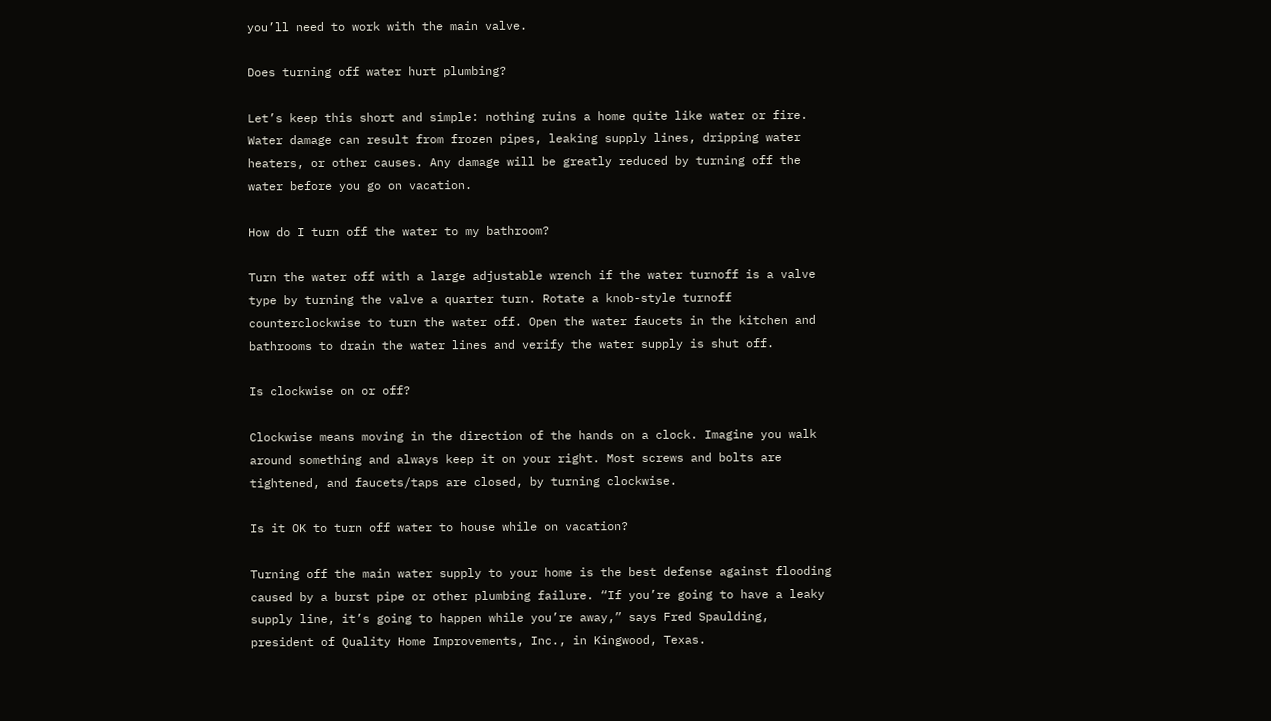you’ll need to work with the main valve.

Does turning off water hurt plumbing?

Let’s keep this short and simple: nothing ruins a home quite like water or fire. Water damage can result from frozen pipes, leaking supply lines, dripping water heaters, or other causes. Any damage will be greatly reduced by turning off the water before you go on vacation.

How do I turn off the water to my bathroom?

Turn the water off with a large adjustable wrench if the water turnoff is a valve type by turning the valve a quarter turn. Rotate a knob-style turnoff counterclockwise to turn the water off. Open the water faucets in the kitchen and bathrooms to drain the water lines and verify the water supply is shut off.

Is clockwise on or off?

Clockwise means moving in the direction of the hands on a clock. Imagine you walk around something and always keep it on your right. Most screws and bolts are tightened, and faucets/taps are closed, by turning clockwise.

Is it OK to turn off water to house while on vacation?

Turning off the main water supply to your home is the best defense against flooding caused by a burst pipe or other plumbing failure. “If you’re going to have a leaky supply line, it’s going to happen while you’re away,” says Fred Spaulding, president of Quality Home Improvements, Inc., in Kingwood, Texas.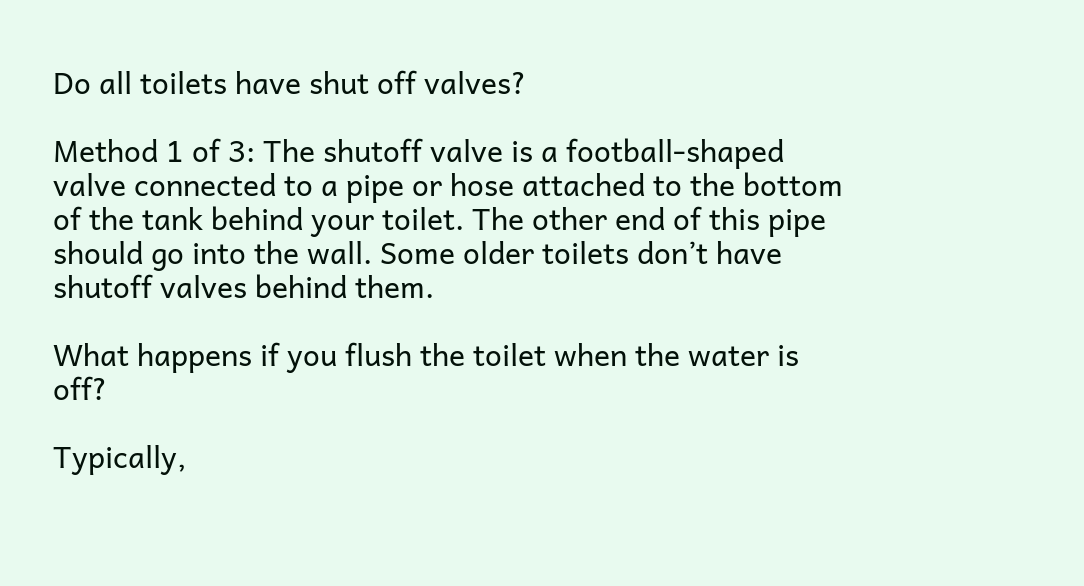Do all toilets have shut off valves?

Method 1 of 3: The shutoff valve is a football-shaped valve connected to a pipe or hose attached to the bottom of the tank behind your toilet. The other end of this pipe should go into the wall. Some older toilets don’t have shutoff valves behind them.

What happens if you flush the toilet when the water is off?

Typically,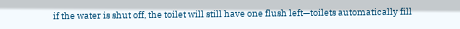if the water is shut off, the toilet will still have one flush left—toilets automatically fill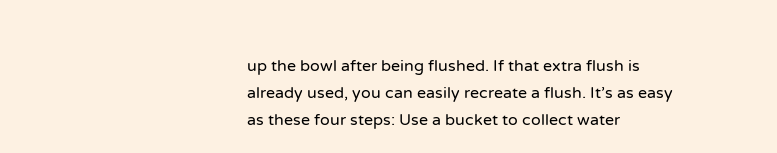up the bowl after being flushed. If that extra flush is already used, you can easily recreate a flush. It’s as easy as these four steps: Use a bucket to collect water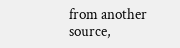from another source,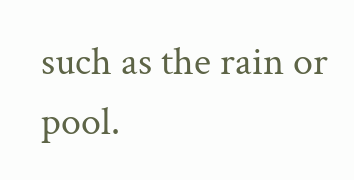such as the rain or pool.